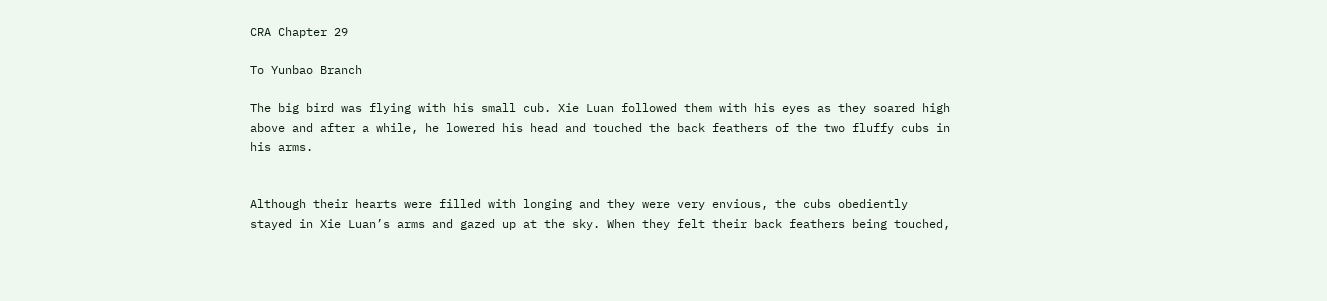CRA Chapter 29

To Yunbao Branch

The big bird was flying with his small cub. Xie Luan followed them with his eyes as they soared high above and after a while, he lowered his head and touched the back feathers of the two fluffy cubs in his arms.


Although their hearts were filled with longing and they were very envious, the cubs obediently stayed in Xie Luan’s arms and gazed up at the sky. When they felt their back feathers being touched,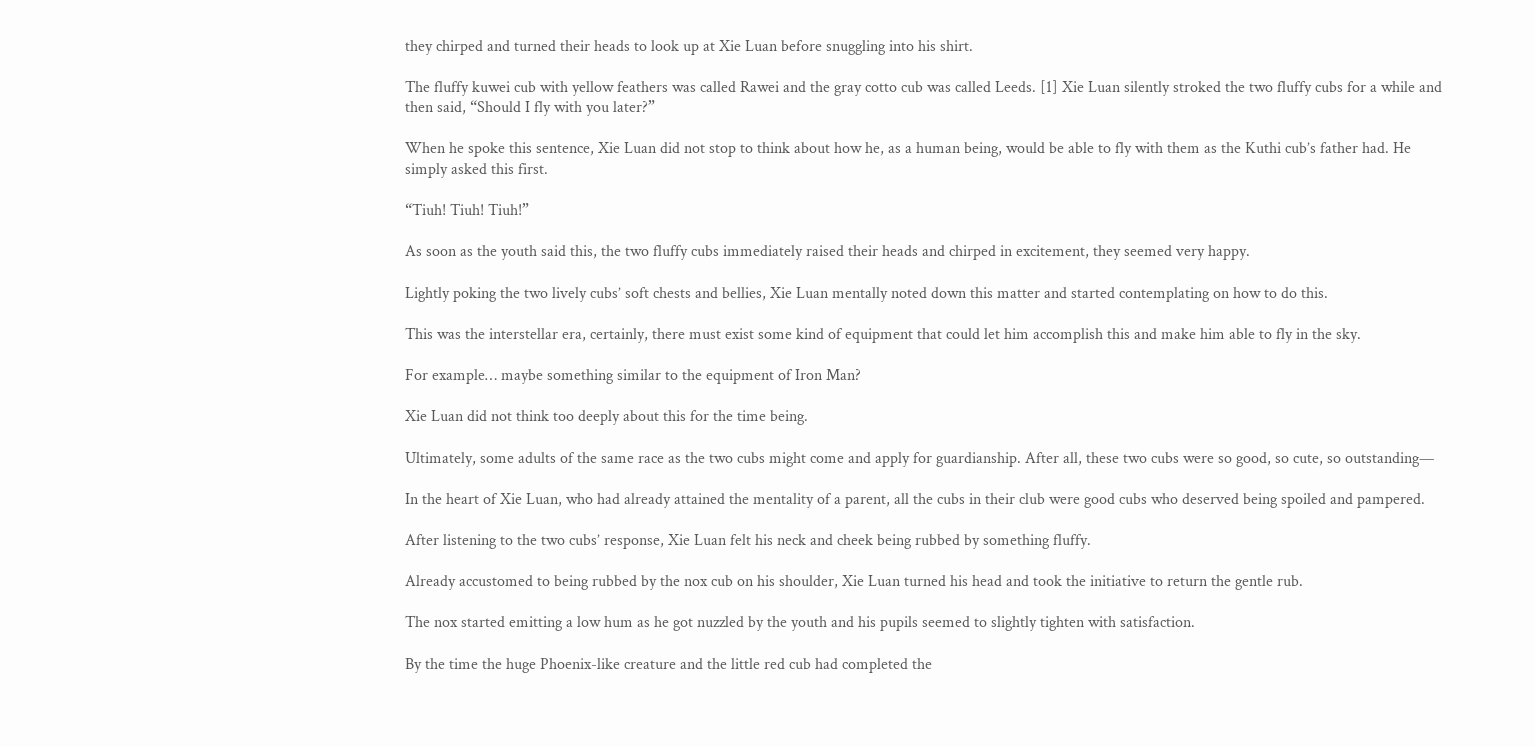they chirped and turned their heads to look up at Xie Luan before snuggling into his shirt.

The fluffy kuwei cub with yellow feathers was called Rawei and the gray cotto cub was called Leeds. [1] Xie Luan silently stroked the two fluffy cubs for a while and then said, “Should I fly with you later?”

When he spoke this sentence, Xie Luan did not stop to think about how he, as a human being, would be able to fly with them as the Kuthi cub’s father had. He simply asked this first.

“Tiuh! Tiuh! Tiuh!”

As soon as the youth said this, the two fluffy cubs immediately raised their heads and chirped in excitement, they seemed very happy.

Lightly poking the two lively cubs’ soft chests and bellies, Xie Luan mentally noted down this matter and started contemplating on how to do this.

This was the interstellar era, certainly, there must exist some kind of equipment that could let him accomplish this and make him able to fly in the sky.

For example… maybe something similar to the equipment of Iron Man?

Xie Luan did not think too deeply about this for the time being.

Ultimately, some adults of the same race as the two cubs might come and apply for guardianship. After all, these two cubs were so good, so cute, so outstanding—

In the heart of Xie Luan, who had already attained the mentality of a parent, all the cubs in their club were good cubs who deserved being spoiled and pampered.

After listening to the two cubs’ response, Xie Luan felt his neck and cheek being rubbed by something fluffy.

Already accustomed to being rubbed by the nox cub on his shoulder, Xie Luan turned his head and took the initiative to return the gentle rub.

The nox started emitting a low hum as he got nuzzled by the youth and his pupils seemed to slightly tighten with satisfaction.

By the time the huge Phoenix-like creature and the little red cub had completed the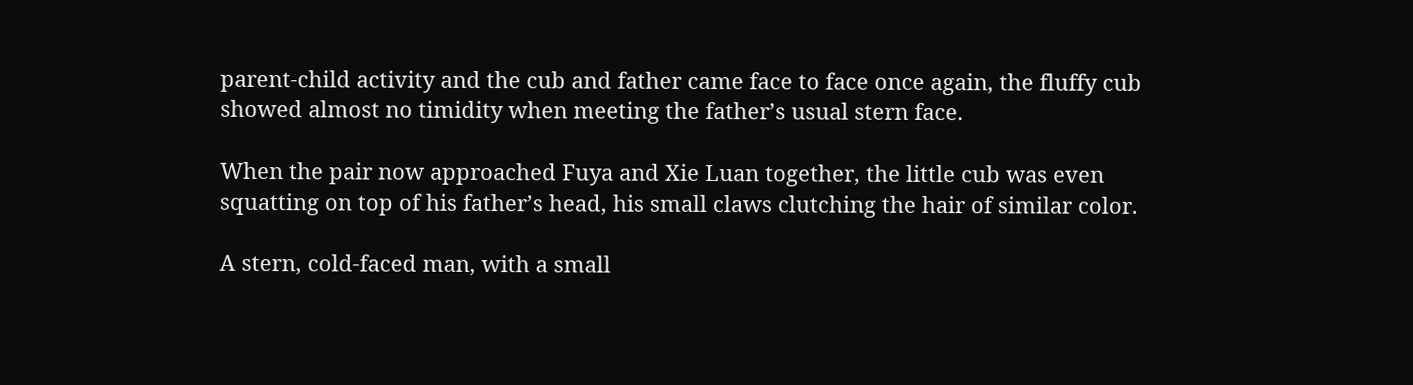parent-child activity and the cub and father came face to face once again, the fluffy cub showed almost no timidity when meeting the father’s usual stern face.

When the pair now approached Fuya and Xie Luan together, the little cub was even squatting on top of his father’s head, his small claws clutching the hair of similar color.

A stern, cold-faced man, with a small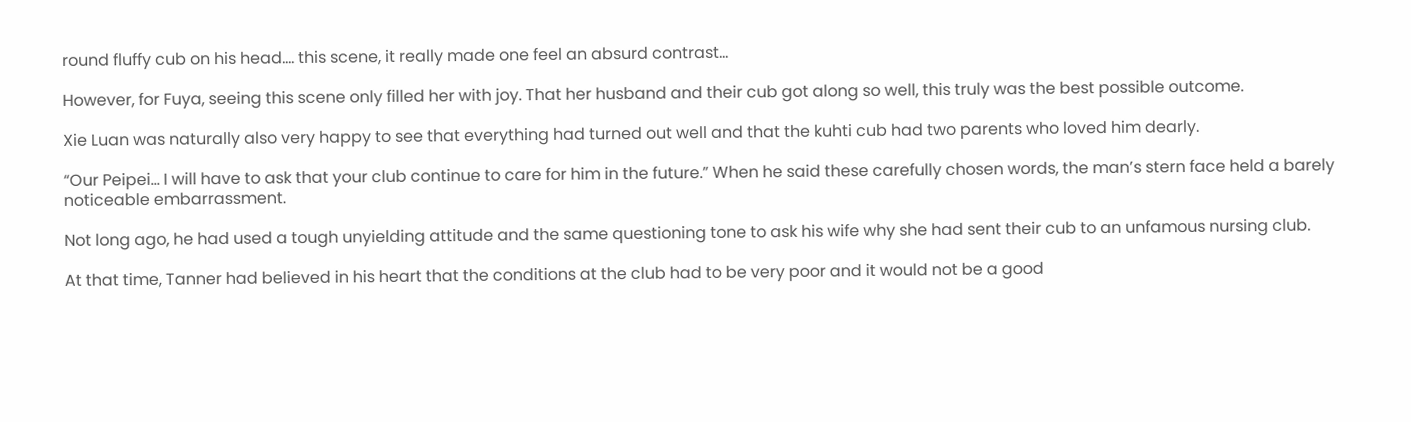round fluffy cub on his head…. this scene, it really made one feel an absurd contrast…

However, for Fuya, seeing this scene only filled her with joy. That her husband and their cub got along so well, this truly was the best possible outcome.

Xie Luan was naturally also very happy to see that everything had turned out well and that the kuhti cub had two parents who loved him dearly.

“Our Peipei… I will have to ask that your club continue to care for him in the future.” When he said these carefully chosen words, the man’s stern face held a barely noticeable embarrassment.

Not long ago, he had used a tough unyielding attitude and the same questioning tone to ask his wife why she had sent their cub to an unfamous nursing club.

At that time, Tanner had believed in his heart that the conditions at the club had to be very poor and it would not be a good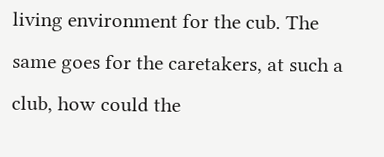living environment for the cub. The same goes for the caretakers, at such a club, how could the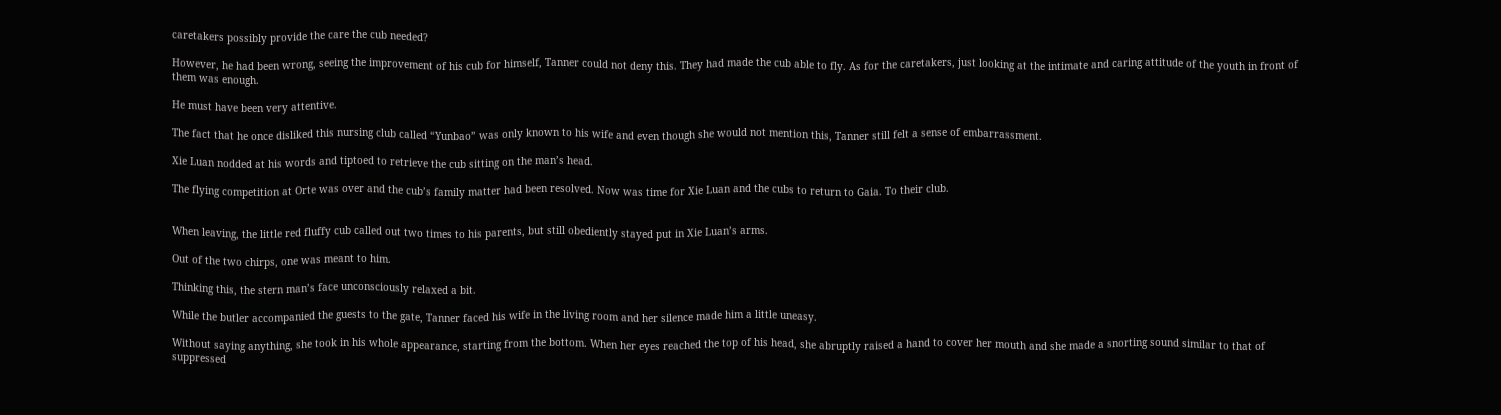caretakers possibly provide the care the cub needed?

However, he had been wrong, seeing the improvement of his cub for himself, Tanner could not deny this. They had made the cub able to fly. As for the caretakers, just looking at the intimate and caring attitude of the youth in front of them was enough.

He must have been very attentive.

The fact that he once disliked this nursing club called “Yunbao” was only known to his wife and even though she would not mention this, Tanner still felt a sense of embarrassment.

Xie Luan nodded at his words and tiptoed to retrieve the cub sitting on the man’s head.

The flying competition at Orte was over and the cub’s family matter had been resolved. Now was time for Xie Luan and the cubs to return to Gaia. To their club.


When leaving, the little red fluffy cub called out two times to his parents, but still obediently stayed put in Xie Luan’s arms.

Out of the two chirps, one was meant to him.

Thinking this, the stern man’s face unconsciously relaxed a bit.

While the butler accompanied the guests to the gate, Tanner faced his wife in the living room and her silence made him a little uneasy.

Without saying anything, she took in his whole appearance, starting from the bottom. When her eyes reached the top of his head, she abruptly raised a hand to cover her mouth and she made a snorting sound similar to that of suppressed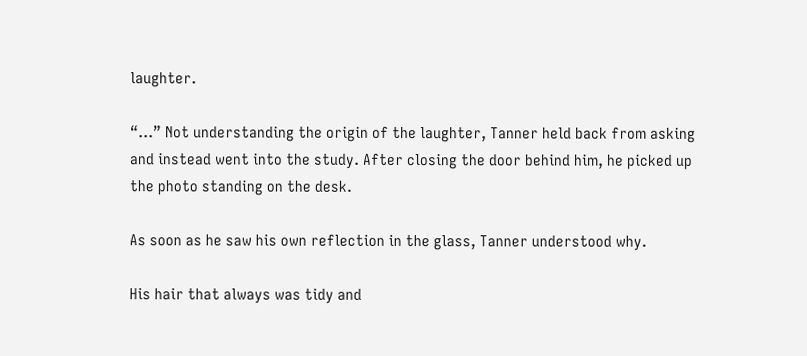laughter.

“…” Not understanding the origin of the laughter, Tanner held back from asking and instead went into the study. After closing the door behind him, he picked up the photo standing on the desk.

As soon as he saw his own reflection in the glass, Tanner understood why.

His hair that always was tidy and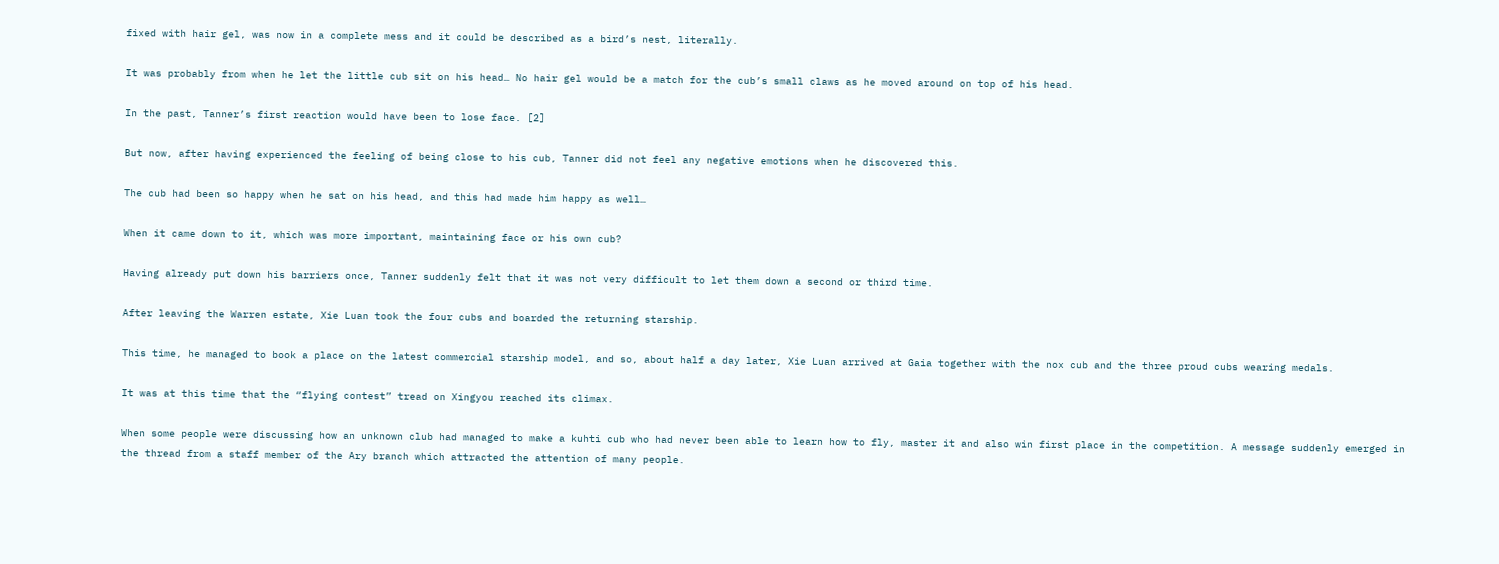fixed with hair gel, was now in a complete mess and it could be described as a bird’s nest, literally.

It was probably from when he let the little cub sit on his head… No hair gel would be a match for the cub’s small claws as he moved around on top of his head.

In the past, Tanner’s first reaction would have been to lose face. [2]

But now, after having experienced the feeling of being close to his cub, Tanner did not feel any negative emotions when he discovered this.

The cub had been so happy when he sat on his head, and this had made him happy as well…

When it came down to it, which was more important, maintaining face or his own cub?

Having already put down his barriers once, Tanner suddenly felt that it was not very difficult to let them down a second or third time.

After leaving the Warren estate, Xie Luan took the four cubs and boarded the returning starship.

This time, he managed to book a place on the latest commercial starship model, and so, about half a day later, Xie Luan arrived at Gaia together with the nox cub and the three proud cubs wearing medals.

It was at this time that the “flying contest” tread on Xingyou reached its climax.

When some people were discussing how an unknown club had managed to make a kuhti cub who had never been able to learn how to fly, master it and also win first place in the competition. A message suddenly emerged in the thread from a staff member of the Ary branch which attracted the attention of many people.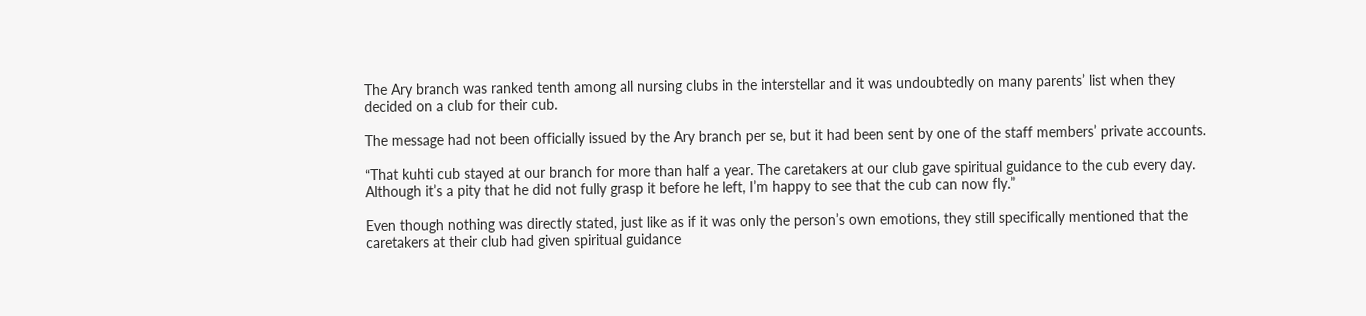The Ary branch was ranked tenth among all nursing clubs in the interstellar and it was undoubtedly on many parents’ list when they decided on a club for their cub.

The message had not been officially issued by the Ary branch per se, but it had been sent by one of the staff members’ private accounts.

“That kuhti cub stayed at our branch for more than half a year. The caretakers at our club gave spiritual guidance to the cub every day. Although it’s a pity that he did not fully grasp it before he left, I’m happy to see that the cub can now fly.”

Even though nothing was directly stated, just like as if it was only the person’s own emotions, they still specifically mentioned that the caretakers at their club had given spiritual guidance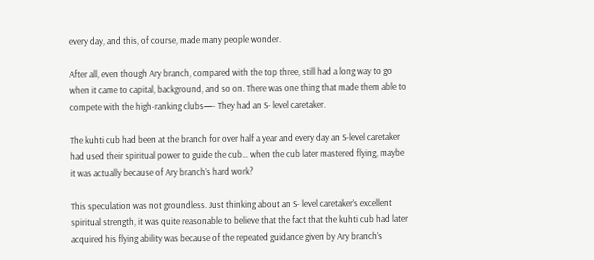every day, and this, of course, made many people wonder.

After all, even though Ary branch, compared with the top three, still had a long way to go when it came to capital, background, and so on. There was one thing that made them able to compete with the high-ranking clubs—- They had an S- level caretaker.

The kuhti cub had been at the branch for over half a year and every day an S-level caretaker had used their spiritual power to guide the cub… when the cub later mastered flying, maybe it was actually because of Ary branch’s hard work?

This speculation was not groundless. Just thinking about an S- level caretaker’s excellent spiritual strength, it was quite reasonable to believe that the fact that the kuhti cub had later acquired his flying ability was because of the repeated guidance given by Ary branch’s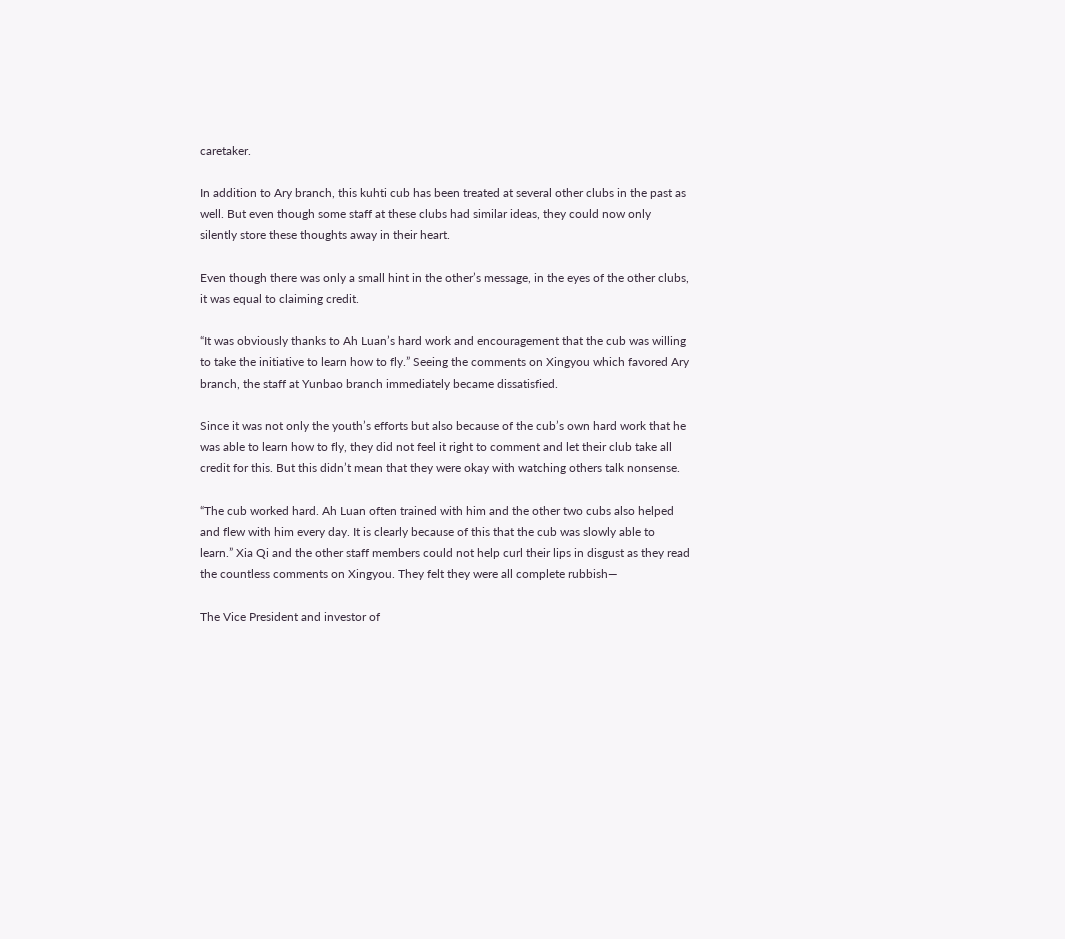caretaker.

In addition to Ary branch, this kuhti cub has been treated at several other clubs in the past as well. But even though some staff at these clubs had similar ideas, they could now only silently store these thoughts away in their heart.

Even though there was only a small hint in the other’s message, in the eyes of the other clubs, it was equal to claiming credit.

“It was obviously thanks to Ah Luan’s hard work and encouragement that the cub was willing to take the initiative to learn how to fly.” Seeing the comments on Xingyou which favored Ary branch, the staff at Yunbao branch immediately became dissatisfied.

Since it was not only the youth’s efforts but also because of the cub’s own hard work that he was able to learn how to fly, they did not feel it right to comment and let their club take all credit for this. But this didn’t mean that they were okay with watching others talk nonsense.

“The cub worked hard. Ah Luan often trained with him and the other two cubs also helped and flew with him every day. It is clearly because of this that the cub was slowly able to learn.” Xia Qi and the other staff members could not help curl their lips in disgust as they read the countless comments on Xingyou. They felt they were all complete rubbish—

The Vice President and investor of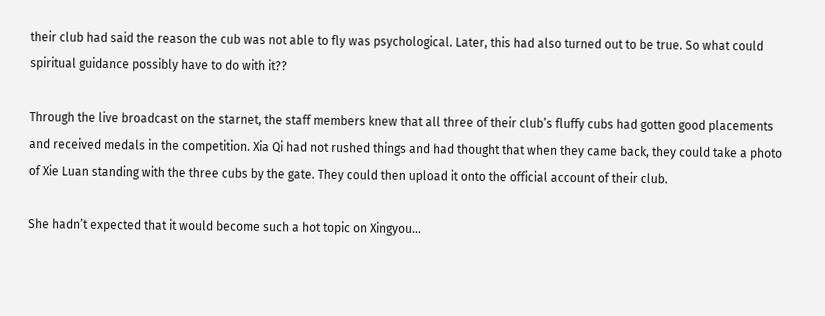their club had said the reason the cub was not able to fly was psychological. Later, this had also turned out to be true. So what could spiritual guidance possibly have to do with it??

Through the live broadcast on the starnet, the staff members knew that all three of their club’s fluffy cubs had gotten good placements and received medals in the competition. Xia Qi had not rushed things and had thought that when they came back, they could take a photo of Xie Luan standing with the three cubs by the gate. They could then upload it onto the official account of their club.

She hadn’t expected that it would become such a hot topic on Xingyou…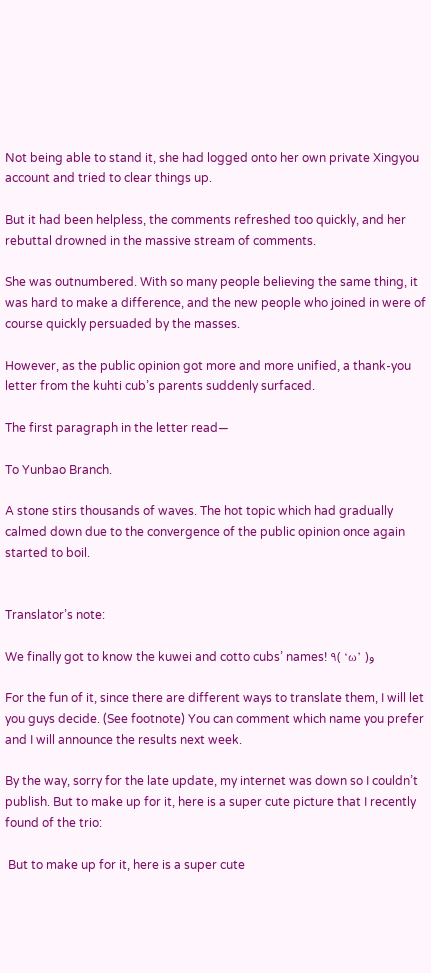Not being able to stand it, she had logged onto her own private Xingyou account and tried to clear things up.

But it had been helpless, the comments refreshed too quickly, and her rebuttal drowned in the massive stream of comments.

She was outnumbered. With so many people believing the same thing, it was hard to make a difference, and the new people who joined in were of course quickly persuaded by the masses.

However, as the public opinion got more and more unified, a thank-you letter from the kuhti cub’s parents suddenly surfaced.

The first paragraph in the letter read—

To Yunbao Branch.

A stone stirs thousands of waves. The hot topic which had gradually calmed down due to the convergence of the public opinion once again started to boil.


Translator’s note:

We finally got to know the kuwei and cotto cubs’ names! ٩( ‘ω’ )و

For the fun of it, since there are different ways to translate them, I will let you guys decide. (See footnote) You can comment which name you prefer and I will announce the results next week.

By the way, sorry for the late update, my internet was down so I couldn’t publish. But to make up for it, here is a super cute picture that I recently found of the trio:

 But to make up for it, here is a super cute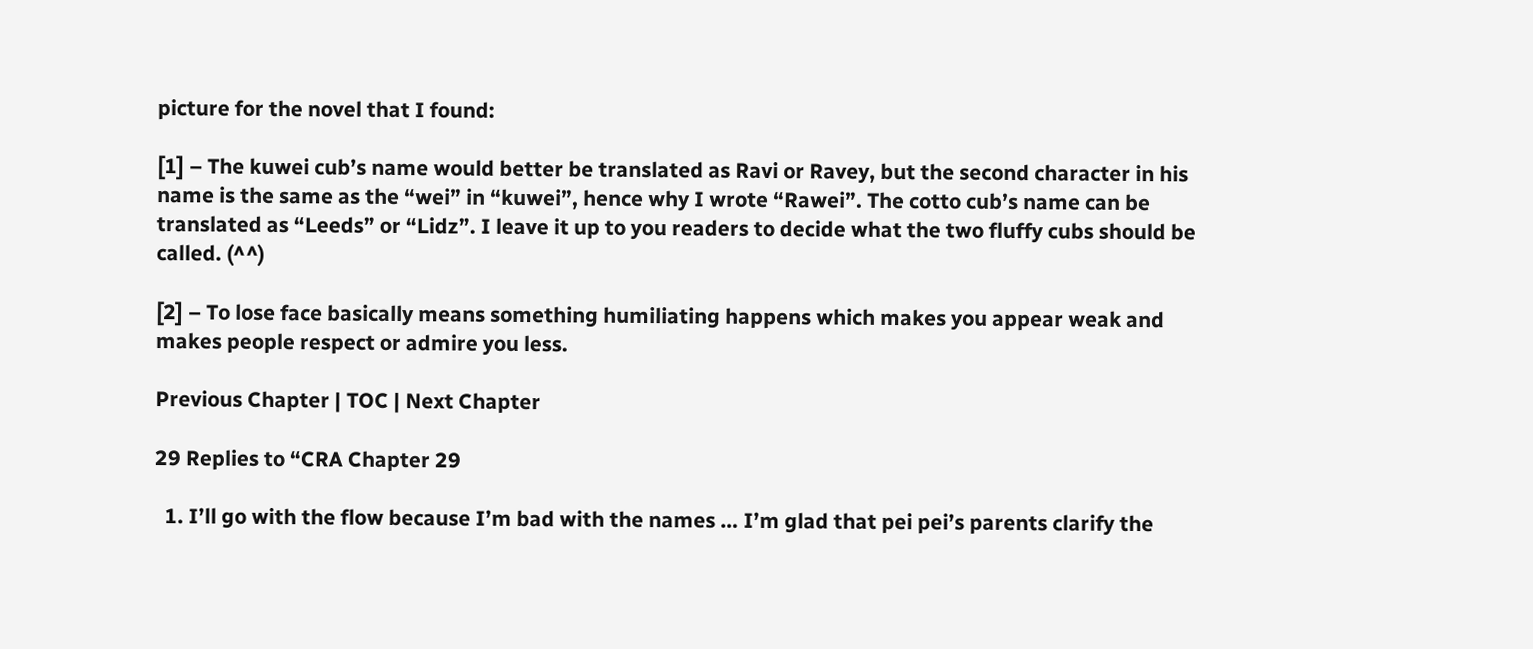picture for the novel that I found:

[1] – The kuwei cub’s name would better be translated as Ravi or Ravey, but the second character in his name is the same as the “wei” in “kuwei”, hence why I wrote “Rawei”. The cotto cub’s name can be translated as “Leeds” or “Lidz”. I leave it up to you readers to decide what the two fluffy cubs should be called. (^^)

[2] – To lose face basically means something humiliating happens which makes you appear weak and makes people respect or admire you less.

Previous Chapter | TOC | Next Chapter

29 Replies to “CRA Chapter 29

  1. I’ll go with the flow because I’m bad with the names … I’m glad that pei pei’s parents clarify the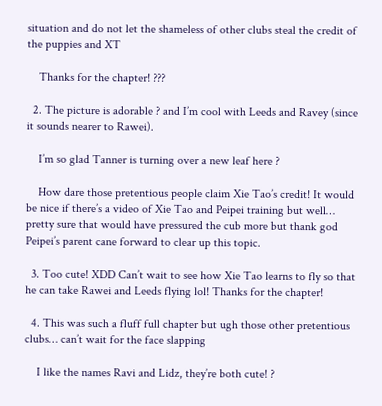situation and do not let the shameless of other clubs steal the credit of the puppies and XT

    Thanks for the chapter! ???

  2. The picture is adorable ? and I’m cool with Leeds and Ravey (since it sounds nearer to Rawei).

    I’m so glad Tanner is turning over a new leaf here ?

    How dare those pretentious people claim Xie Tao’s credit! It would be nice if there’s a video of Xie Tao and Peipei training but well… pretty sure that would have pressured the cub more but thank god Peipei’s parent cane forward to clear up this topic.

  3. Too cute! XDD Can’t wait to see how Xie Tao learns to fly so that he can take Rawei and Leeds flying lol! Thanks for the chapter!

  4. This was such a fluff full chapter but ugh those other pretentious clubs… can’t wait for the face slapping

    I like the names Ravi and Lidz, they’re both cute! ?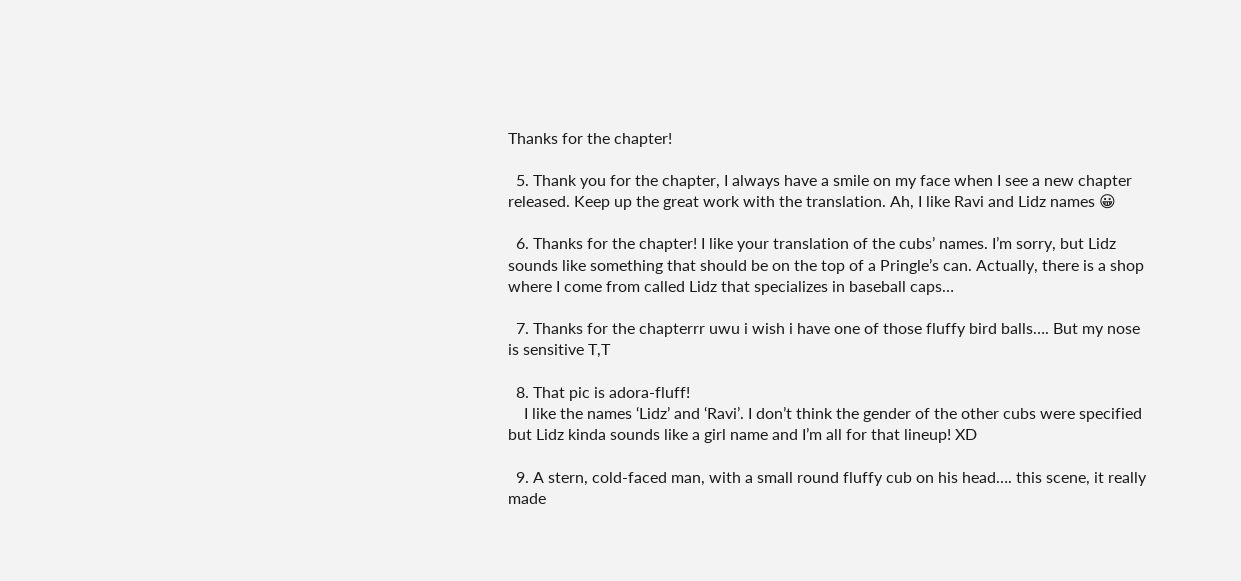Thanks for the chapter!

  5. Thank you for the chapter, I always have a smile on my face when I see a new chapter released. Keep up the great work with the translation. Ah, I like Ravi and Lidz names 😀

  6. Thanks for the chapter! I like your translation of the cubs’ names. I’m sorry, but Lidz sounds like something that should be on the top of a Pringle’s can. Actually, there is a shop where I come from called Lidz that specializes in baseball caps…

  7. Thanks for the chapterrr uwu i wish i have one of those fluffy bird balls…. But my nose is sensitive T,T

  8. That pic is adora-fluff!
    I like the names ‘Lidz’ and ‘Ravi’. I don’t think the gender of the other cubs were specified but Lidz kinda sounds like a girl name and I’m all for that lineup! XD

  9. A stern, cold-faced man, with a small round fluffy cub on his head…. this scene, it really made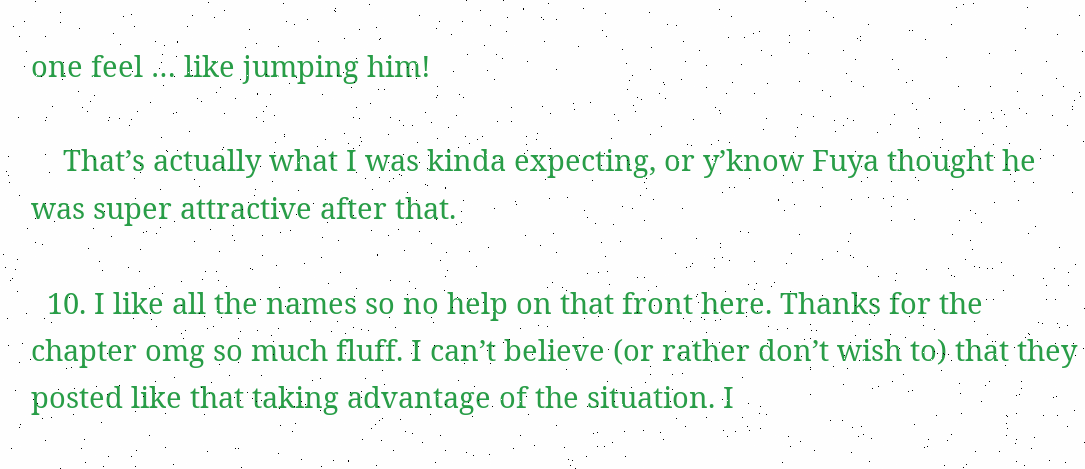one feel … like jumping him!

    That’s actually what I was kinda expecting, or y’know Fuya thought he was super attractive after that.

  10. I like all the names so no help on that front here. Thanks for the chapter omg so much fluff. I can’t believe (or rather don’t wish to) that they posted like that taking advantage of the situation. I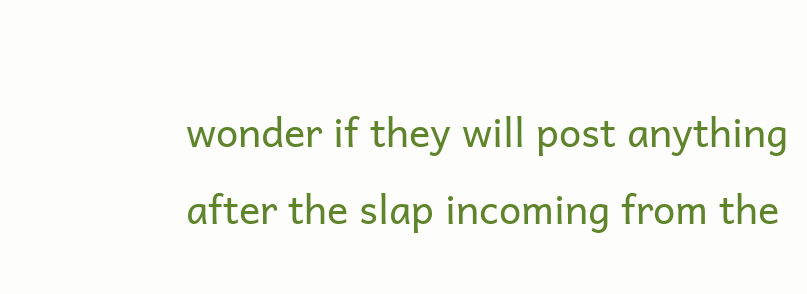wonder if they will post anything after the slap incoming from the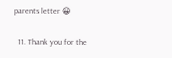parents letter 😀

  11. Thank you for the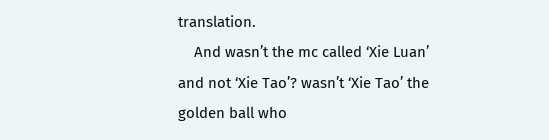translation.
    And wasn’t the mc called ‘Xie Luan’ and not ‘Xie Tao’? wasn’t ‘Xie Tao’ the golden ball who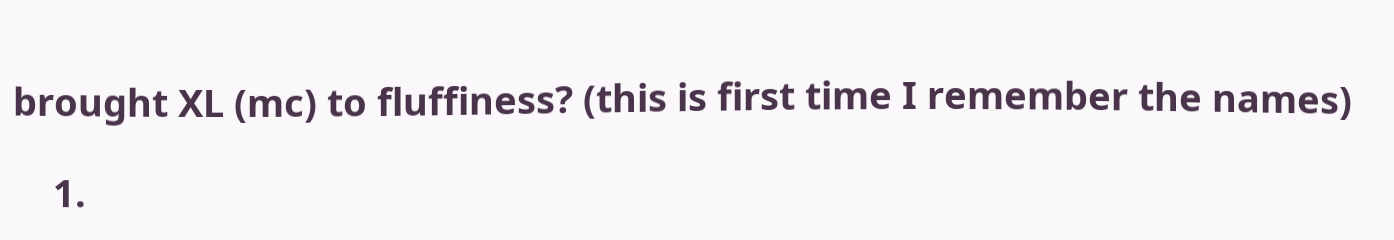brought XL (mc) to fluffiness? (this is first time I remember the names)

    1.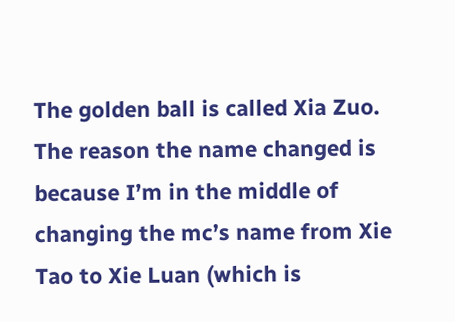The golden ball is called Xia Zuo. The reason the name changed is because I’m in the middle of changing the mc’s name from Xie Tao to Xie Luan (which is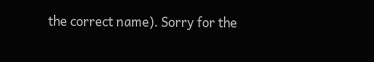the correct name). Sorry for the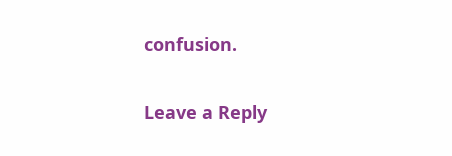confusion.

Leave a Reply